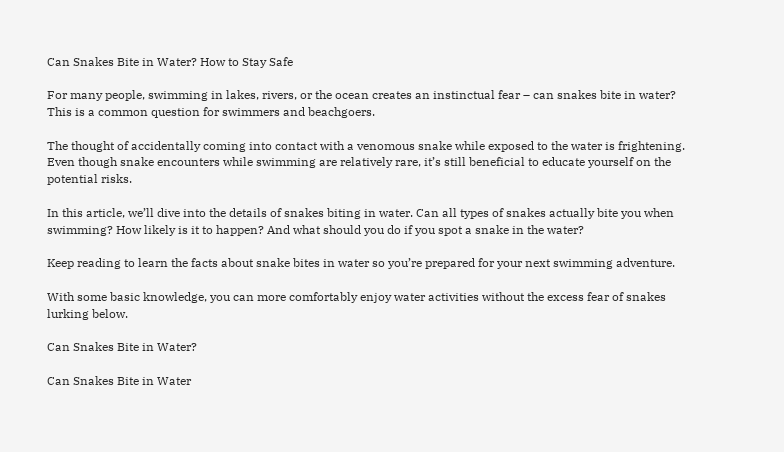Can Snakes Bite in Water? How to Stay Safe

For many people, swimming in lakes, rivers, or the ocean creates an instinctual fear – can snakes bite in water? This is a common question for swimmers and beachgoers.

The thought of accidentally coming into contact with a venomous snake while exposed to the water is frightening. Even though snake encounters while swimming are relatively rare, it’s still beneficial to educate yourself on the potential risks.

In this article, we’ll dive into the details of snakes biting in water. Can all types of snakes actually bite you when swimming? How likely is it to happen? And what should you do if you spot a snake in the water?

Keep reading to learn the facts about snake bites in water so you’re prepared for your next swimming adventure.

With some basic knowledge, you can more comfortably enjoy water activities without the excess fear of snakes lurking below.

Can Snakes Bite in Water?

Can Snakes Bite in Water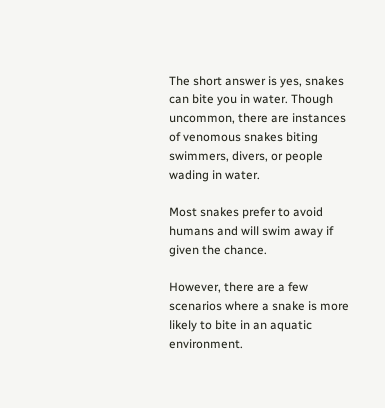The short answer is yes, snakes can bite you in water. Though uncommon, there are instances of venomous snakes biting swimmers, divers, or people wading in water.

Most snakes prefer to avoid humans and will swim away if given the chance.

However, there are a few scenarios where a snake is more likely to bite in an aquatic environment.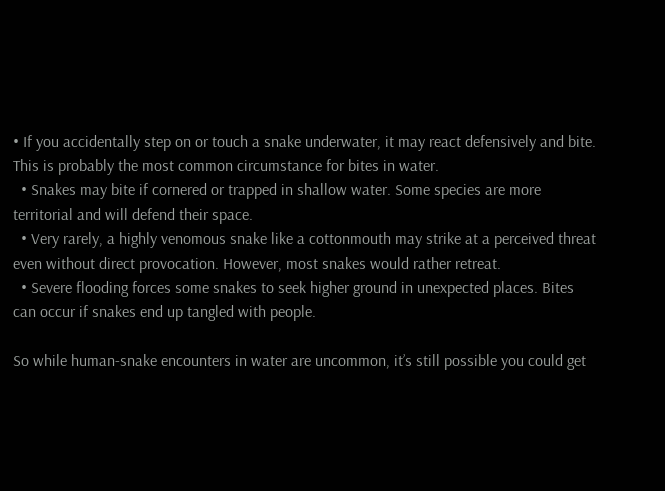• If you accidentally step on or touch a snake underwater, it may react defensively and bite. This is probably the most common circumstance for bites in water.
  • Snakes may bite if cornered or trapped in shallow water. Some species are more territorial and will defend their space.
  • Very rarely, a highly venomous snake like a cottonmouth may strike at a perceived threat even without direct provocation. However, most snakes would rather retreat.
  • Severe flooding forces some snakes to seek higher ground in unexpected places. Bites can occur if snakes end up tangled with people.

So while human-snake encounters in water are uncommon, it’s still possible you could get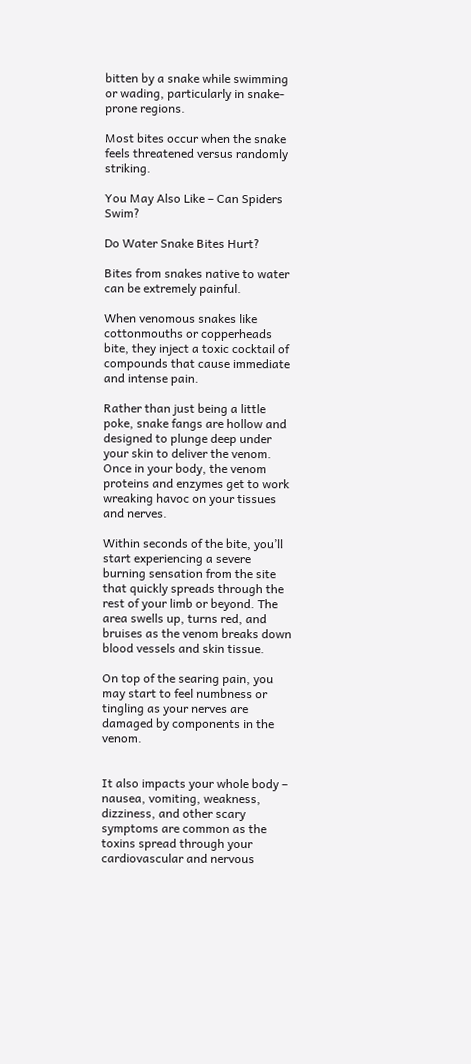bitten by a snake while swimming or wading, particularly in snake-prone regions.

Most bites occur when the snake feels threatened versus randomly striking.

You May Also Like – Can Spiders Swim?

Do Water Snake Bites Hurt?

Bites from snakes native to water can be extremely painful.

When venomous snakes like cottonmouths or copperheads bite, they inject a toxic cocktail of compounds that cause immediate and intense pain.

Rather than just being a little poke, snake fangs are hollow and designed to plunge deep under your skin to deliver the venom. Once in your body, the venom proteins and enzymes get to work wreaking havoc on your tissues and nerves.

Within seconds of the bite, you’ll start experiencing a severe burning sensation from the site that quickly spreads through the rest of your limb or beyond. The area swells up, turns red, and bruises as the venom breaks down blood vessels and skin tissue.

On top of the searing pain, you may start to feel numbness or tingling as your nerves are damaged by components in the venom.


It also impacts your whole body – nausea, vomiting, weakness, dizziness, and other scary symptoms are common as the toxins spread through your cardiovascular and nervous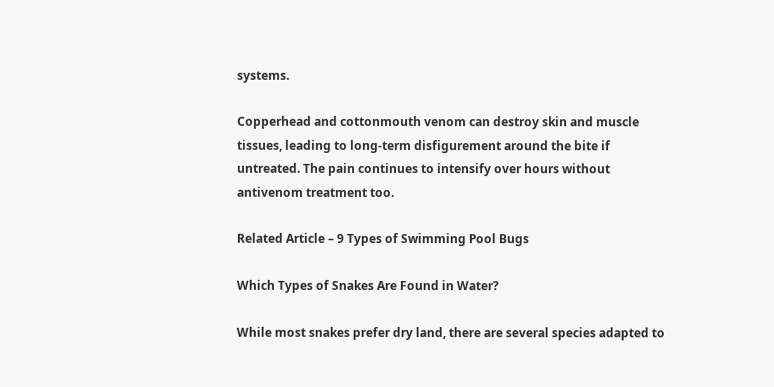systems.

Copperhead and cottonmouth venom can destroy skin and muscle tissues, leading to long-term disfigurement around the bite if untreated. The pain continues to intensify over hours without antivenom treatment too.

Related Article – 9 Types of Swimming Pool Bugs

Which Types of Snakes Are Found in Water?

While most snakes prefer dry land, there are several species adapted to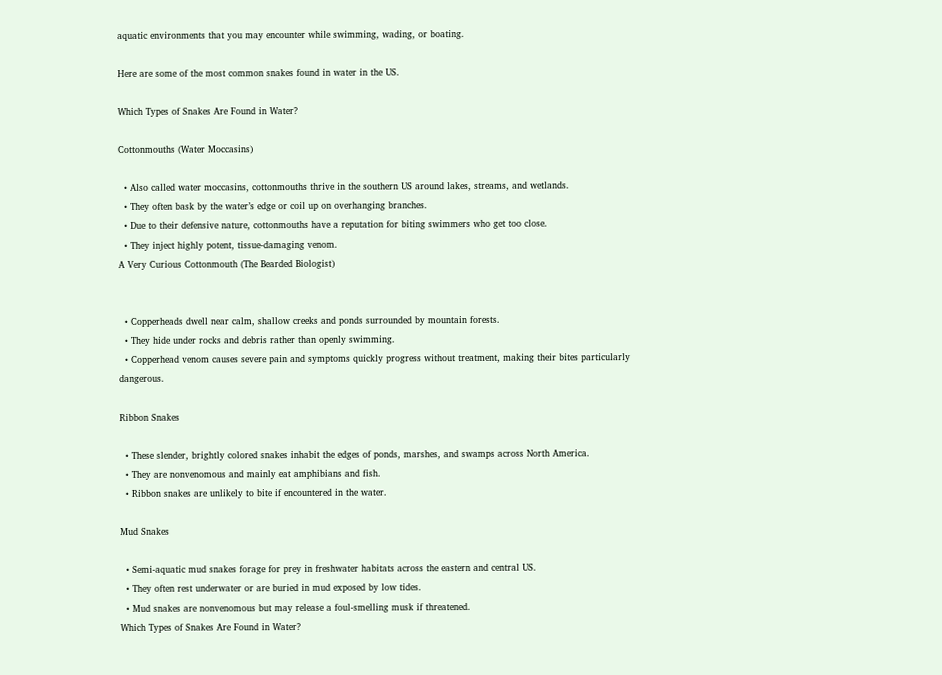aquatic environments that you may encounter while swimming, wading, or boating.

Here are some of the most common snakes found in water in the US.

Which Types of Snakes Are Found in Water?

Cottonmouths (Water Moccasins)

  • Also called water moccasins, cottonmouths thrive in the southern US around lakes, streams, and wetlands.
  • They often bask by the water’s edge or coil up on overhanging branches.
  • Due to their defensive nature, cottonmouths have a reputation for biting swimmers who get too close.
  • They inject highly potent, tissue-damaging venom.
A Very Curious Cottonmouth (The Bearded Biologist)


  • Copperheads dwell near calm, shallow creeks and ponds surrounded by mountain forests.
  • They hide under rocks and debris rather than openly swimming.
  • Copperhead venom causes severe pain and symptoms quickly progress without treatment, making their bites particularly dangerous.

Ribbon Snakes

  • These slender, brightly colored snakes inhabit the edges of ponds, marshes, and swamps across North America.
  • They are nonvenomous and mainly eat amphibians and fish.
  • Ribbon snakes are unlikely to bite if encountered in the water.

Mud Snakes

  • Semi-aquatic mud snakes forage for prey in freshwater habitats across the eastern and central US.
  • They often rest underwater or are buried in mud exposed by low tides.
  • Mud snakes are nonvenomous but may release a foul-smelling musk if threatened.
Which Types of Snakes Are Found in Water?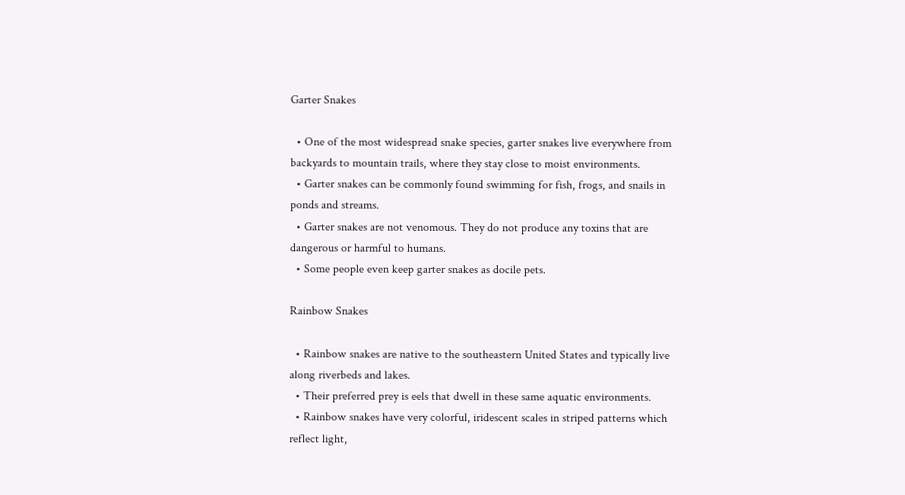Garter Snakes

  • One of the most widespread snake species, garter snakes live everywhere from backyards to mountain trails, where they stay close to moist environments.
  • Garter snakes can be commonly found swimming for fish, frogs, and snails in ponds and streams.
  • Garter snakes are not venomous. They do not produce any toxins that are dangerous or harmful to humans.
  • Some people even keep garter snakes as docile pets.

Rainbow Snakes

  • Rainbow snakes are native to the southeastern United States and typically live along riverbeds and lakes.
  • Their preferred prey is eels that dwell in these same aquatic environments.
  • Rainbow snakes have very colorful, iridescent scales in striped patterns which reflect light,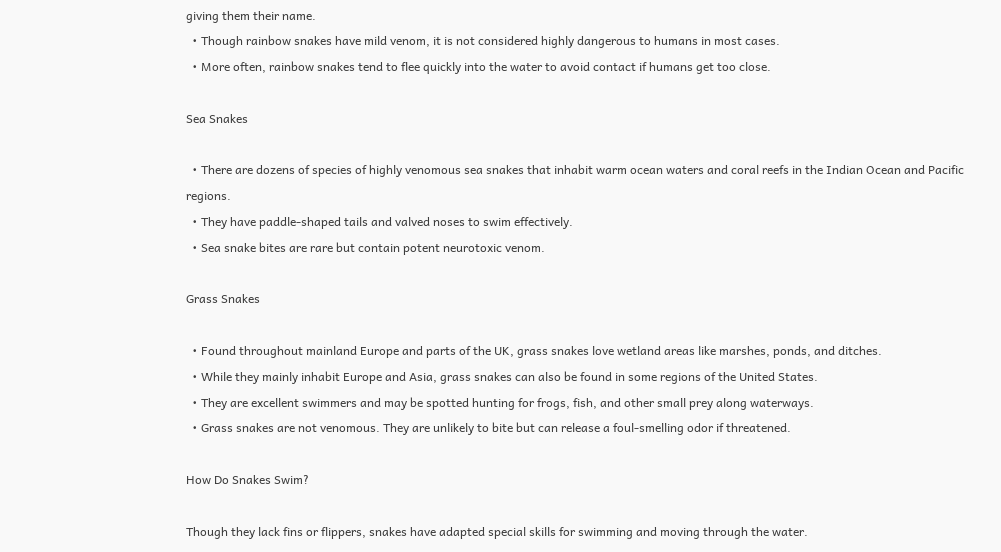giving them their name.
  • Though rainbow snakes have mild venom, it is not considered highly dangerous to humans in most cases.
  • More often, rainbow snakes tend to flee quickly into the water to avoid contact if humans get too close.

Sea Snakes

  • There are dozens of species of highly venomous sea snakes that inhabit warm ocean waters and coral reefs in the Indian Ocean and Pacific regions.
  • They have paddle-shaped tails and valved noses to swim effectively.
  • Sea snake bites are rare but contain potent neurotoxic venom.

Grass Snakes

  • Found throughout mainland Europe and parts of the UK, grass snakes love wetland areas like marshes, ponds, and ditches.
  • While they mainly inhabit Europe and Asia, grass snakes can also be found in some regions of the United States.
  • They are excellent swimmers and may be spotted hunting for frogs, fish, and other small prey along waterways.
  • Grass snakes are not venomous. They are unlikely to bite but can release a foul-smelling odor if threatened.

How Do Snakes Swim?

Though they lack fins or flippers, snakes have adapted special skills for swimming and moving through the water.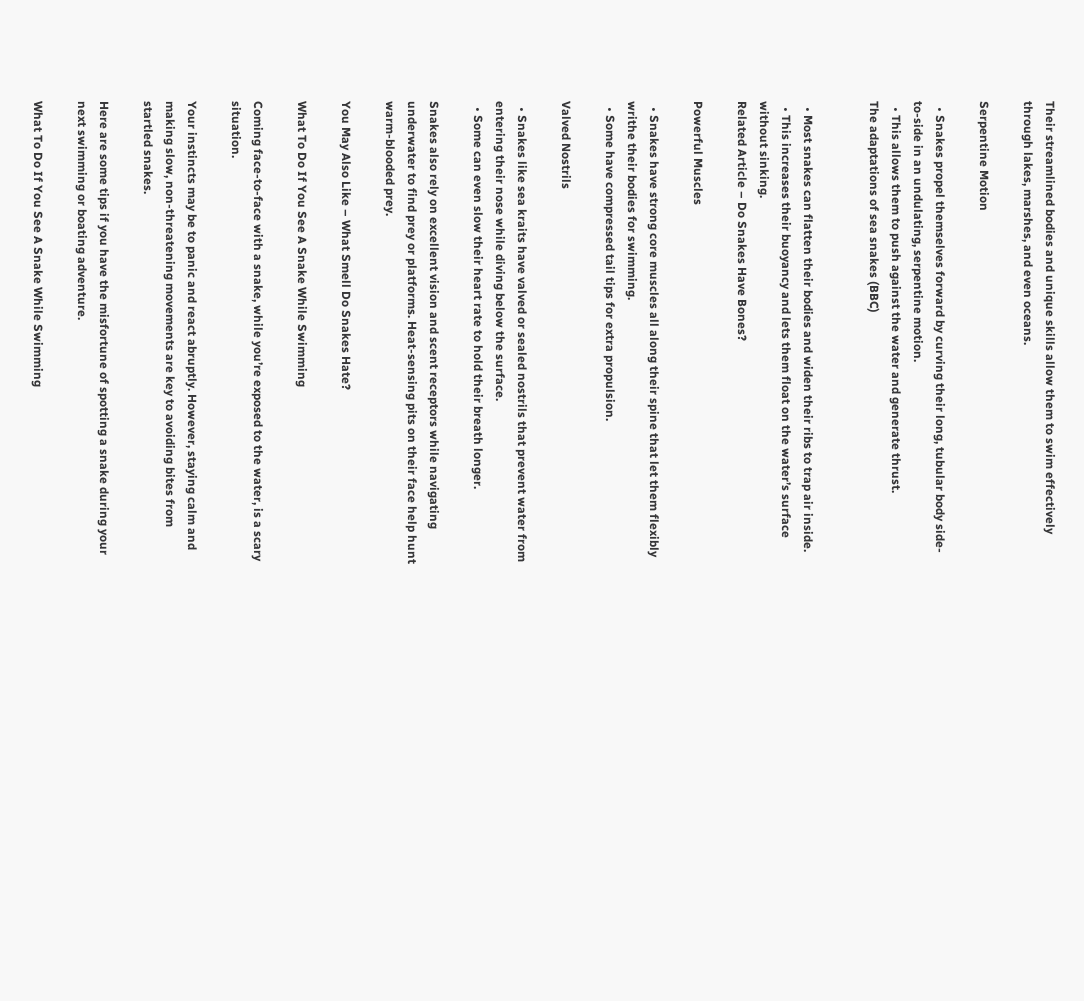Their streamlined bodies and unique skills allow them to swim effectively through lakes, marshes, and even oceans.

Serpentine Motion

  • Snakes propel themselves forward by curving their long, tubular body side-to-side in an undulating, serpentine motion.
  • This allows them to push against the water and generate thrust.
The adaptations of sea snakes (BBC)


  • Most snakes can flatten their bodies and widen their ribs to trap air inside.
  • This increases their buoyancy and lets them float on the water’s surface without sinking.
Related Article – Do Snakes Have Bones?

Powerful Muscles

  • Snakes have strong core muscles all along their spine that let them flexibly writhe their bodies for swimming.
  • Some have compressed tail tips for extra propulsion.

Valved Nostrils

  • Snakes like sea kraits have valved or sealed nostrils that prevent water from entering their nose while diving below the surface.
  • Some can even slow their heart rate to hold their breath longer.

Snakes also rely on excellent vision and scent receptors while navigating underwater to find prey or platforms. Heat-sensing pits on their face help hunt warm-blooded prey.

You May Also Like – What Smell Do Snakes Hate?

What To Do If You See A Snake While Swimming

Coming face-to-face with a snake, while you’re exposed to the water, is a scary situation.

Your instincts may be to panic and react abruptly. However, staying calm and making slow, non-threatening movements are key to avoiding bites from startled snakes.

Here are some tips if you have the misfortune of spotting a snake during your next swimming or boating adventure.

What To Do If You See A Snake While Swimming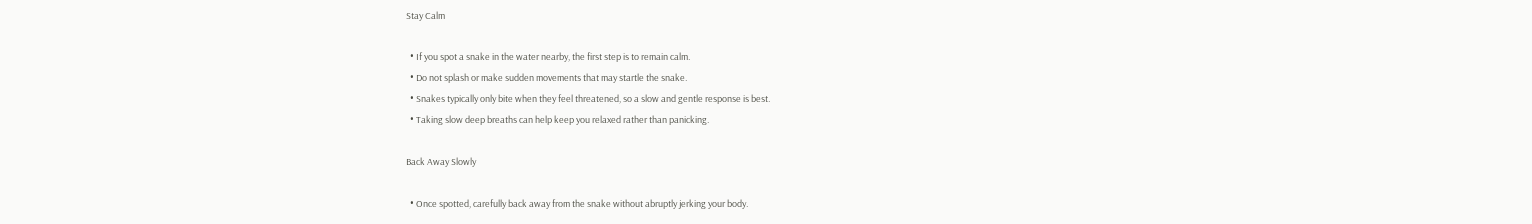Stay Calm

  • If you spot a snake in the water nearby, the first step is to remain calm.
  • Do not splash or make sudden movements that may startle the snake.
  • Snakes typically only bite when they feel threatened, so a slow and gentle response is best.
  • Taking slow deep breaths can help keep you relaxed rather than panicking.

Back Away Slowly

  • Once spotted, carefully back away from the snake without abruptly jerking your body.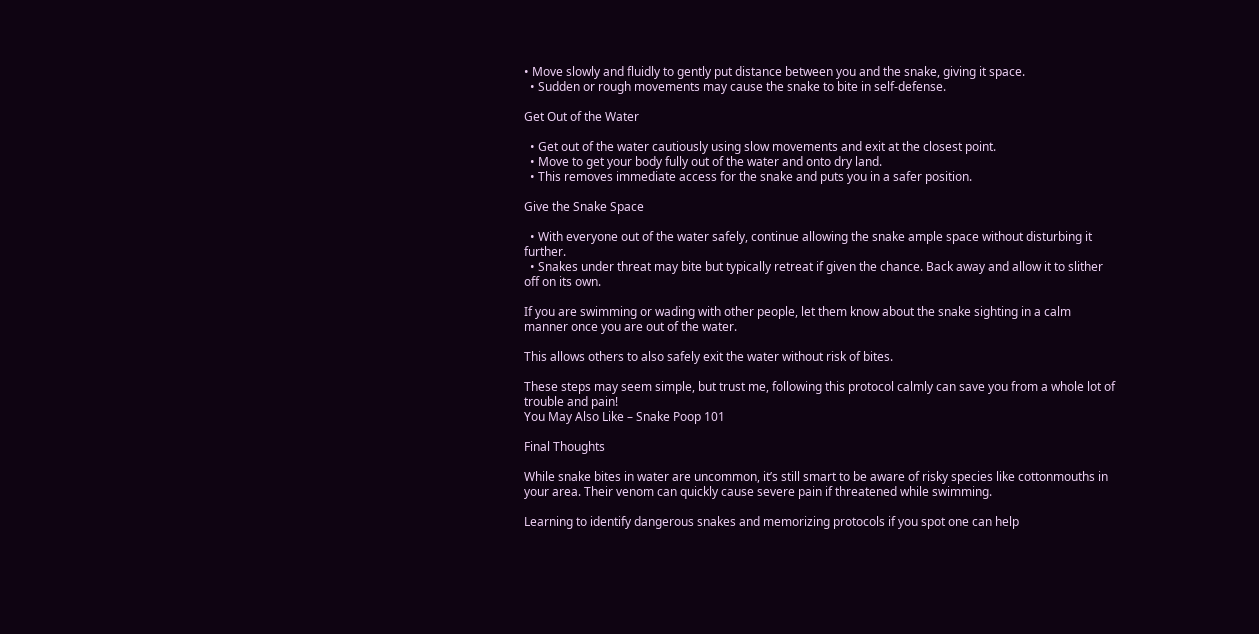• Move slowly and fluidly to gently put distance between you and the snake, giving it space.
  • Sudden or rough movements may cause the snake to bite in self-defense.

Get Out of the Water

  • Get out of the water cautiously using slow movements and exit at the closest point.
  • Move to get your body fully out of the water and onto dry land.
  • This removes immediate access for the snake and puts you in a safer position.

Give the Snake Space

  • With everyone out of the water safely, continue allowing the snake ample space without disturbing it further.
  • Snakes under threat may bite but typically retreat if given the chance. Back away and allow it to slither off on its own.

If you are swimming or wading with other people, let them know about the snake sighting in a calm manner once you are out of the water.

This allows others to also safely exit the water without risk of bites.

These steps may seem simple, but trust me, following this protocol calmly can save you from a whole lot of trouble and pain!
You May Also Like – Snake Poop 101

Final Thoughts

While snake bites in water are uncommon, it’s still smart to be aware of risky species like cottonmouths in your area. Their venom can quickly cause severe pain if threatened while swimming.

Learning to identify dangerous snakes and memorizing protocols if you spot one can help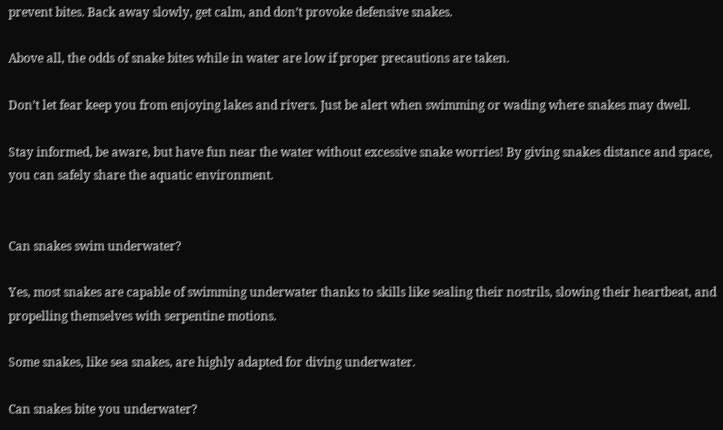prevent bites. Back away slowly, get calm, and don’t provoke defensive snakes.

Above all, the odds of snake bites while in water are low if proper precautions are taken.

Don’t let fear keep you from enjoying lakes and rivers. Just be alert when swimming or wading where snakes may dwell.

Stay informed, be aware, but have fun near the water without excessive snake worries! By giving snakes distance and space, you can safely share the aquatic environment.


Can snakes swim underwater?

Yes, most snakes are capable of swimming underwater thanks to skills like sealing their nostrils, slowing their heartbeat, and propelling themselves with serpentine motions.

Some snakes, like sea snakes, are highly adapted for diving underwater.

Can snakes bite you underwater?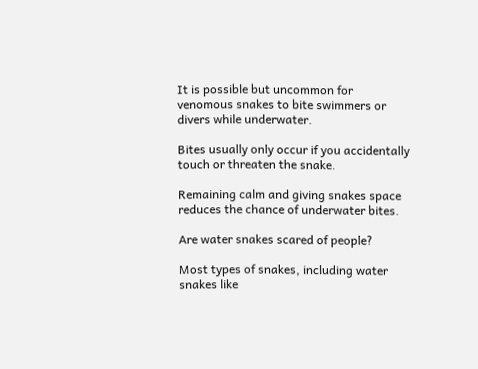It is possible but uncommon for venomous snakes to bite swimmers or divers while underwater.

Bites usually only occur if you accidentally touch or threaten the snake.

Remaining calm and giving snakes space reduces the chance of underwater bites.

Are water snakes scared of people?

Most types of snakes, including water snakes like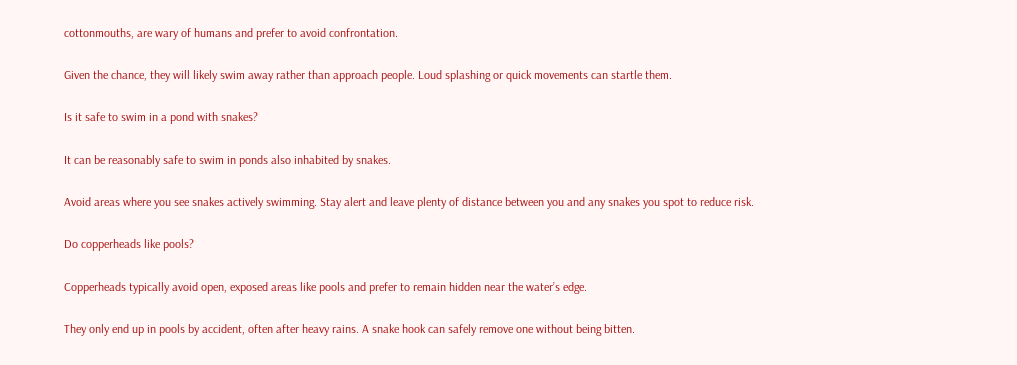cottonmouths, are wary of humans and prefer to avoid confrontation.

Given the chance, they will likely swim away rather than approach people. Loud splashing or quick movements can startle them.

Is it safe to swim in a pond with snakes?

It can be reasonably safe to swim in ponds also inhabited by snakes.

Avoid areas where you see snakes actively swimming. Stay alert and leave plenty of distance between you and any snakes you spot to reduce risk.

Do copperheads like pools?

Copperheads typically avoid open, exposed areas like pools and prefer to remain hidden near the water’s edge.

They only end up in pools by accident, often after heavy rains. A snake hook can safely remove one without being bitten.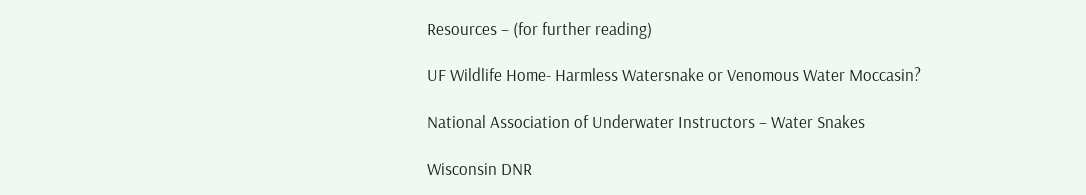Resources – (for further reading)

UF Wildlife Home- Harmless Watersnake or Venomous Water Moccasin?

National Association of Underwater Instructors – Water Snakes

Wisconsin DNR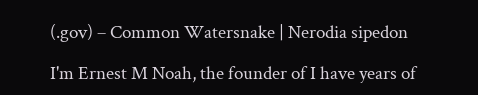(.gov) – Common Watersnake | Nerodia sipedon

I'm Ernest M Noah, the founder of I have years of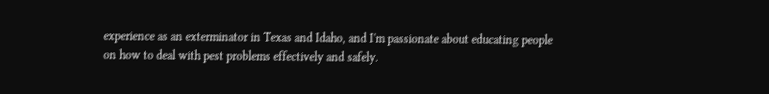experience as an exterminator in Texas and Idaho, and I'm passionate about educating people on how to deal with pest problems effectively and safely.